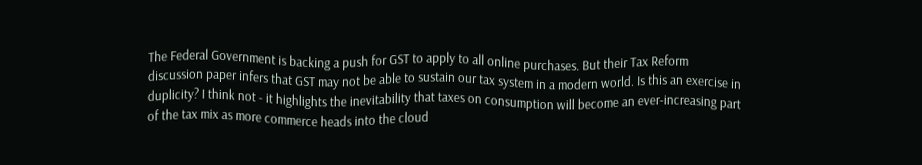The Federal Government is backing a push for GST to apply to all online purchases. But their Tax Reform discussion paper infers that GST may not be able to sustain our tax system in a modern world. Is this an exercise in duplicity? I think not - it highlights the inevitability that taxes on consumption will become an ever-increasing part of the tax mix as more commerce heads into the cloud